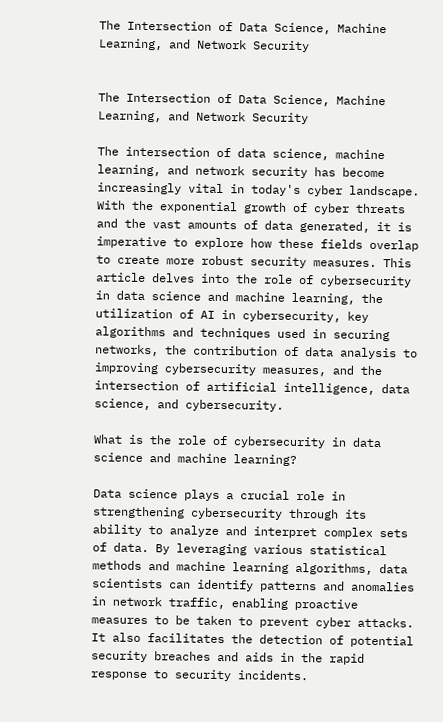The Intersection of Data Science, Machine Learning, and Network Security


The Intersection of Data Science, Machine Learning, and Network Security

The intersection of data science, machine learning, and network security has become increasingly vital in today's cyber landscape. With the exponential growth of cyber threats and the vast amounts of data generated, it is imperative to explore how these fields overlap to create more robust security measures. This article delves into the role of cybersecurity in data science and machine learning, the utilization of AI in cybersecurity, key algorithms and techniques used in securing networks, the contribution of data analysis to improving cybersecurity measures, and the intersection of artificial intelligence, data science, and cybersecurity.

What is the role of cybersecurity in data science and machine learning?

Data science plays a crucial role in strengthening cybersecurity through its ability to analyze and interpret complex sets of data. By leveraging various statistical methods and machine learning algorithms, data scientists can identify patterns and anomalies in network traffic, enabling proactive measures to be taken to prevent cyber attacks. It also facilitates the detection of potential security breaches and aids in the rapid response to security incidents.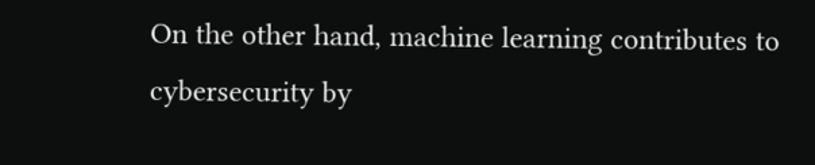On the other hand, machine learning contributes to cybersecurity by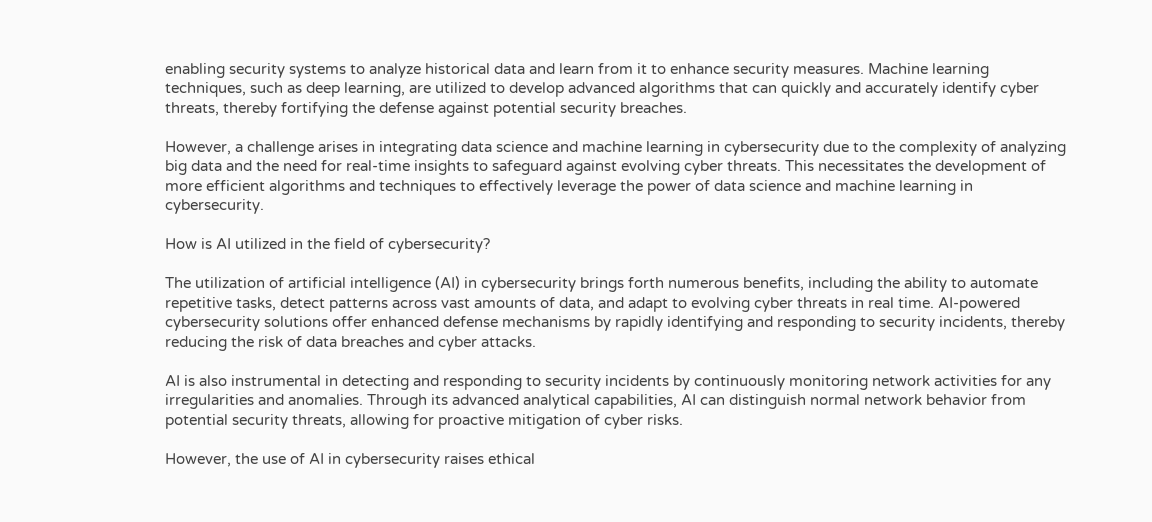enabling security systems to analyze historical data and learn from it to enhance security measures. Machine learning techniques, such as deep learning, are utilized to develop advanced algorithms that can quickly and accurately identify cyber threats, thereby fortifying the defense against potential security breaches.

However, a challenge arises in integrating data science and machine learning in cybersecurity due to the complexity of analyzing big data and the need for real-time insights to safeguard against evolving cyber threats. This necessitates the development of more efficient algorithms and techniques to effectively leverage the power of data science and machine learning in cybersecurity.

How is AI utilized in the field of cybersecurity?

The utilization of artificial intelligence (AI) in cybersecurity brings forth numerous benefits, including the ability to automate repetitive tasks, detect patterns across vast amounts of data, and adapt to evolving cyber threats in real time. AI-powered cybersecurity solutions offer enhanced defense mechanisms by rapidly identifying and responding to security incidents, thereby reducing the risk of data breaches and cyber attacks.

AI is also instrumental in detecting and responding to security incidents by continuously monitoring network activities for any irregularities and anomalies. Through its advanced analytical capabilities, AI can distinguish normal network behavior from potential security threats, allowing for proactive mitigation of cyber risks.

However, the use of AI in cybersecurity raises ethical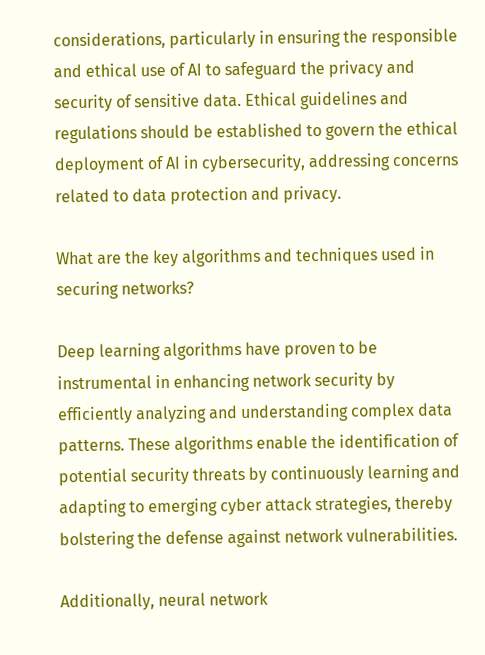considerations, particularly in ensuring the responsible and ethical use of AI to safeguard the privacy and security of sensitive data. Ethical guidelines and regulations should be established to govern the ethical deployment of AI in cybersecurity, addressing concerns related to data protection and privacy.

What are the key algorithms and techniques used in securing networks?

Deep learning algorithms have proven to be instrumental in enhancing network security by efficiently analyzing and understanding complex data patterns. These algorithms enable the identification of potential security threats by continuously learning and adapting to emerging cyber attack strategies, thereby bolstering the defense against network vulnerabilities.

Additionally, neural network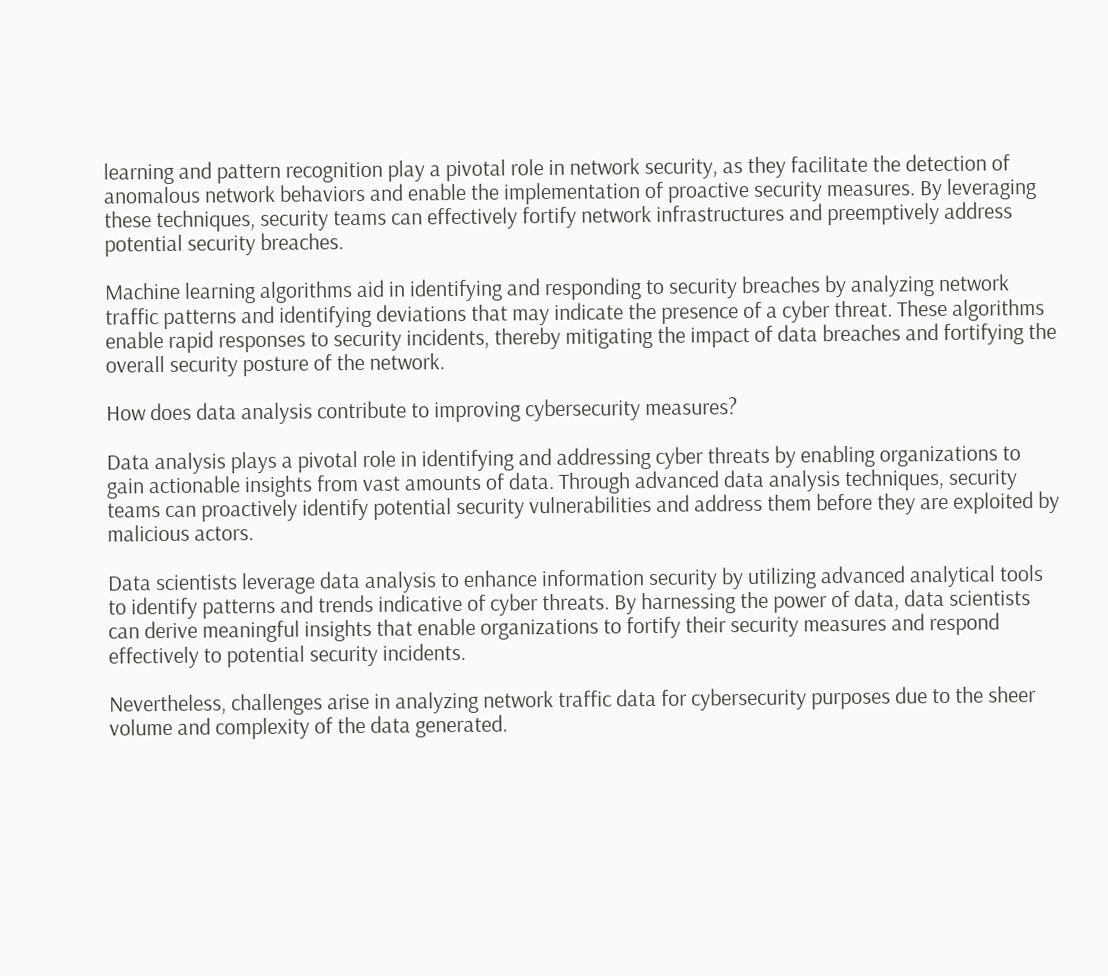learning and pattern recognition play a pivotal role in network security, as they facilitate the detection of anomalous network behaviors and enable the implementation of proactive security measures. By leveraging these techniques, security teams can effectively fortify network infrastructures and preemptively address potential security breaches.

Machine learning algorithms aid in identifying and responding to security breaches by analyzing network traffic patterns and identifying deviations that may indicate the presence of a cyber threat. These algorithms enable rapid responses to security incidents, thereby mitigating the impact of data breaches and fortifying the overall security posture of the network.

How does data analysis contribute to improving cybersecurity measures?

Data analysis plays a pivotal role in identifying and addressing cyber threats by enabling organizations to gain actionable insights from vast amounts of data. Through advanced data analysis techniques, security teams can proactively identify potential security vulnerabilities and address them before they are exploited by malicious actors.

Data scientists leverage data analysis to enhance information security by utilizing advanced analytical tools to identify patterns and trends indicative of cyber threats. By harnessing the power of data, data scientists can derive meaningful insights that enable organizations to fortify their security measures and respond effectively to potential security incidents.

Nevertheless, challenges arise in analyzing network traffic data for cybersecurity purposes due to the sheer volume and complexity of the data generated.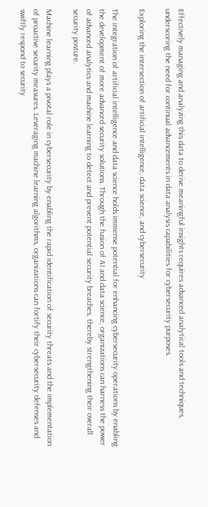Effectively managing and analyzing this data to derive meaningful insights requires advanced analytical tools and techniques, underscoring the need for continual advancements in data analysis capabilities for cybersecurity purposes.

Exploring the intersection of artificial intelligence, data science, and cybersecurity

The integration of artificial intelligence and data science holds immense potential for enhancing cybersecurity operations by enabling the development of more advanced security solutions. Through the fusion of AI and data science, organizations can harness the power of advanced analytics and machine learning to detect and prevent potential security breaches, thereby strengthening their overall security posture.

Machine learning plays a pivotal role in cybersecurity by enabling the rapid identification of security threats and the implementation of proactive security measures. Leveraging machine learning algorithms, organizations can fortify their cybersecurity defenses and swiftly respond to security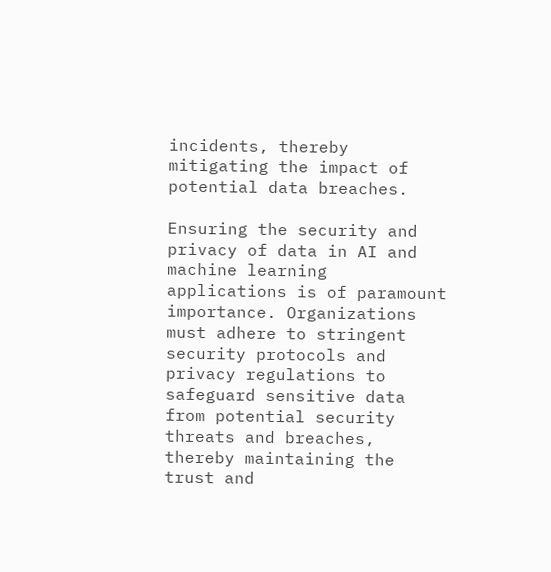incidents, thereby mitigating the impact of potential data breaches.

Ensuring the security and privacy of data in AI and machine learning applications is of paramount importance. Organizations must adhere to stringent security protocols and privacy regulations to safeguard sensitive data from potential security threats and breaches, thereby maintaining the trust and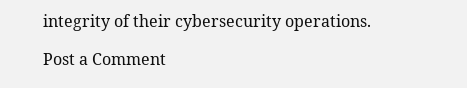integrity of their cybersecurity operations.

Post a Comment